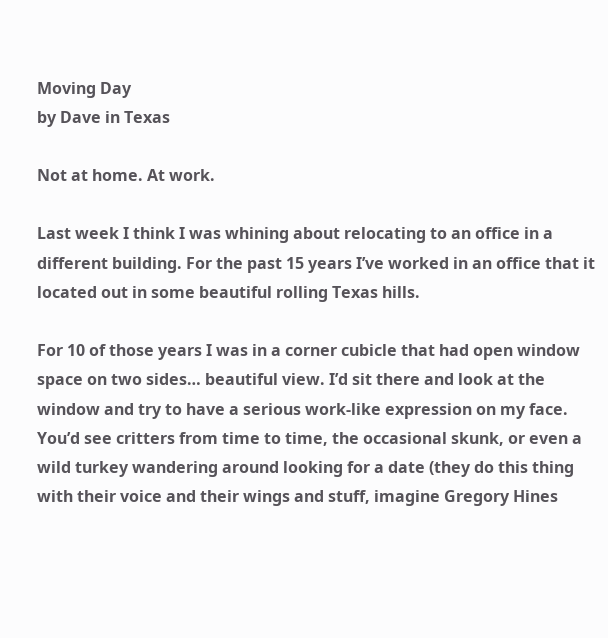Moving Day
by Dave in Texas

Not at home. At work.

Last week I think I was whining about relocating to an office in a different building. For the past 15 years I’ve worked in an office that it located out in some beautiful rolling Texas hills.

For 10 of those years I was in a corner cubicle that had open window space on two sides… beautiful view. I’d sit there and look at the window and try to have a serious work-like expression on my face. You’d see critters from time to time, the occasional skunk, or even a wild turkey wandering around looking for a date (they do this thing with their voice and their wings and stuff, imagine Gregory Hines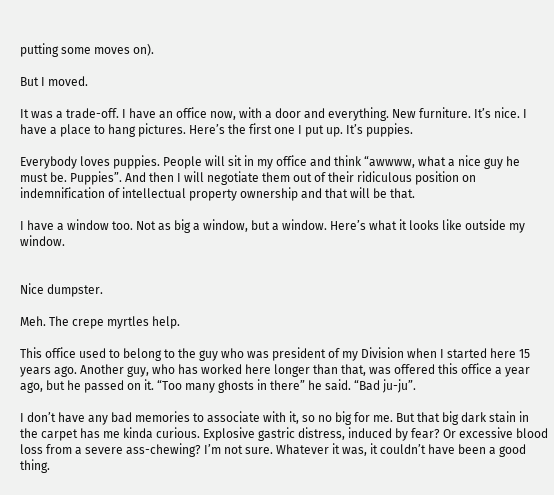putting some moves on).

But I moved.

It was a trade-off. I have an office now, with a door and everything. New furniture. It’s nice. I have a place to hang pictures. Here’s the first one I put up. It’s puppies.

Everybody loves puppies. People will sit in my office and think “awwww, what a nice guy he must be. Puppies”. And then I will negotiate them out of their ridiculous position on indemnification of intellectual property ownership and that will be that.

I have a window too. Not as big a window, but a window. Here’s what it looks like outside my window.


Nice dumpster.

Meh. The crepe myrtles help.

This office used to belong to the guy who was president of my Division when I started here 15 years ago. Another guy, who has worked here longer than that, was offered this office a year ago, but he passed on it. “Too many ghosts in there” he said. “Bad ju-ju”.

I don’t have any bad memories to associate with it, so no big for me. But that big dark stain in the carpet has me kinda curious. Explosive gastric distress, induced by fear? Or excessive blood loss from a severe ass-chewing? I’m not sure. Whatever it was, it couldn’t have been a good thing.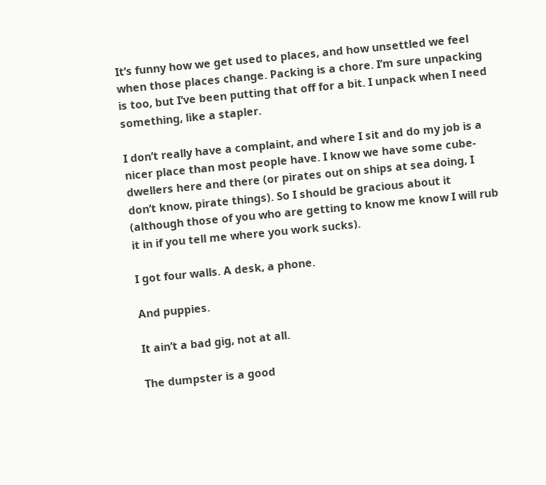It’s funny how we get used to places, and how unsettled we feel when those places change. Packing is a chore. I’m sure unpacking is too, but I’ve been putting that off for a bit. I unpack when I need something, like a stapler.

I don’t really have a complaint, and where I sit and do my job is a nicer place than most people have. I know we have some cube-dwellers here and there (or pirates out on ships at sea doing, I don’t know, pirate things). So I should be gracious about it (although those of you who are getting to know me know I will rub it in if you tell me where you work sucks).

I got four walls. A desk, a phone.

And puppies.

It ain’t a bad gig, not at all.

The dumpster is a good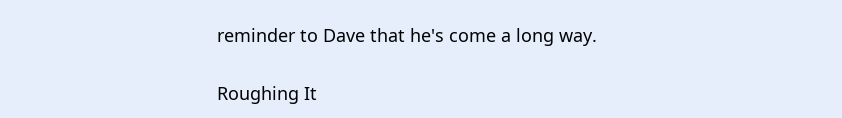reminder to Dave that he's come a long way.

Roughing It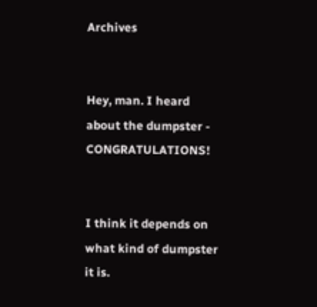Archives


Hey, man. I heard about the dumpster - CONGRATULATIONS!


I think it depends on what kind of dumpster it is.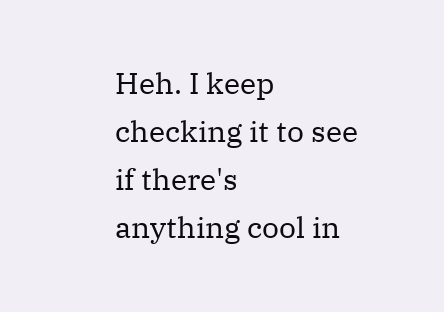Heh. I keep checking it to see if there's anything cool in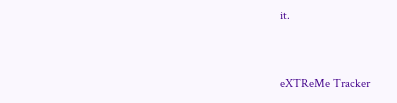it.


eXTReMe Tracker